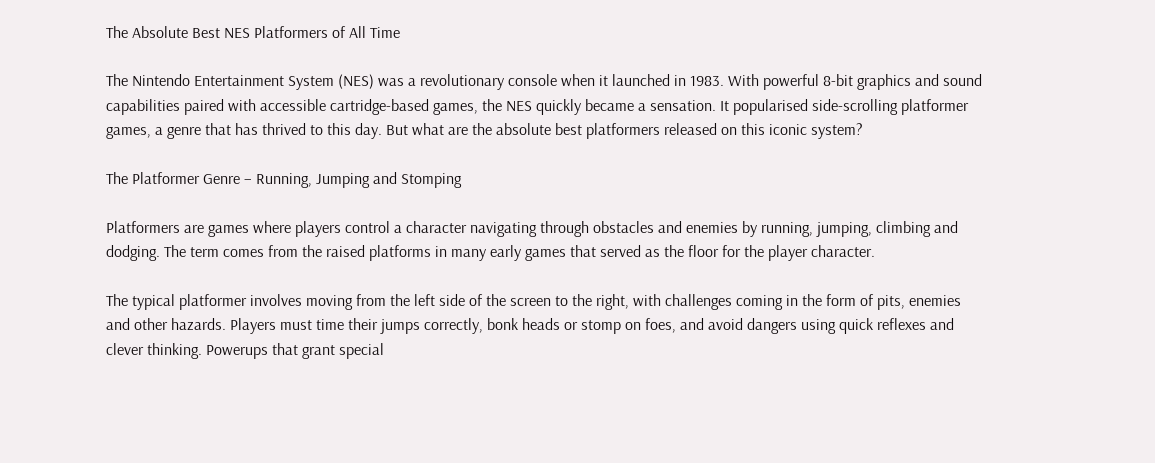The Absolute Best NES Platformers of All Time

The Nintendo Entertainment System (NES) was a revolutionary console when it launched in 1983. With powerful 8-bit graphics and sound capabilities paired with accessible cartridge-based games, the NES quickly became a sensation. It popularised side-scrolling platformer games, a genre that has thrived to this day. But what are the absolute best platformers released on this iconic system?

The Platformer Genre – Running, Jumping and Stomping

Platformers are games where players control a character navigating through obstacles and enemies by running, jumping, climbing and dodging. The term comes from the raised platforms in many early games that served as the floor for the player character.

The typical platformer involves moving from the left side of the screen to the right, with challenges coming in the form of pits, enemies and other hazards. Players must time their jumps correctly, bonk heads or stomp on foes, and avoid dangers using quick reflexes and clever thinking. Powerups that grant special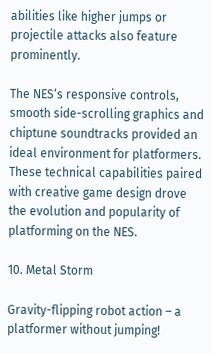abilities like higher jumps or projectile attacks also feature prominently.

The NES‘s responsive controls, smooth side-scrolling graphics and chiptune soundtracks provided an ideal environment for platformers. These technical capabilities paired with creative game design drove the evolution and popularity of platforming on the NES.

10. Metal Storm

Gravity-flipping robot action – a platformer without jumping!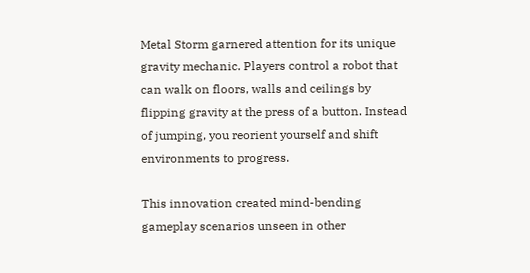Metal Storm garnered attention for its unique gravity mechanic. Players control a robot that can walk on floors, walls and ceilings by flipping gravity at the press of a button. Instead of jumping, you reorient yourself and shift environments to progress.

This innovation created mind-bending gameplay scenarios unseen in other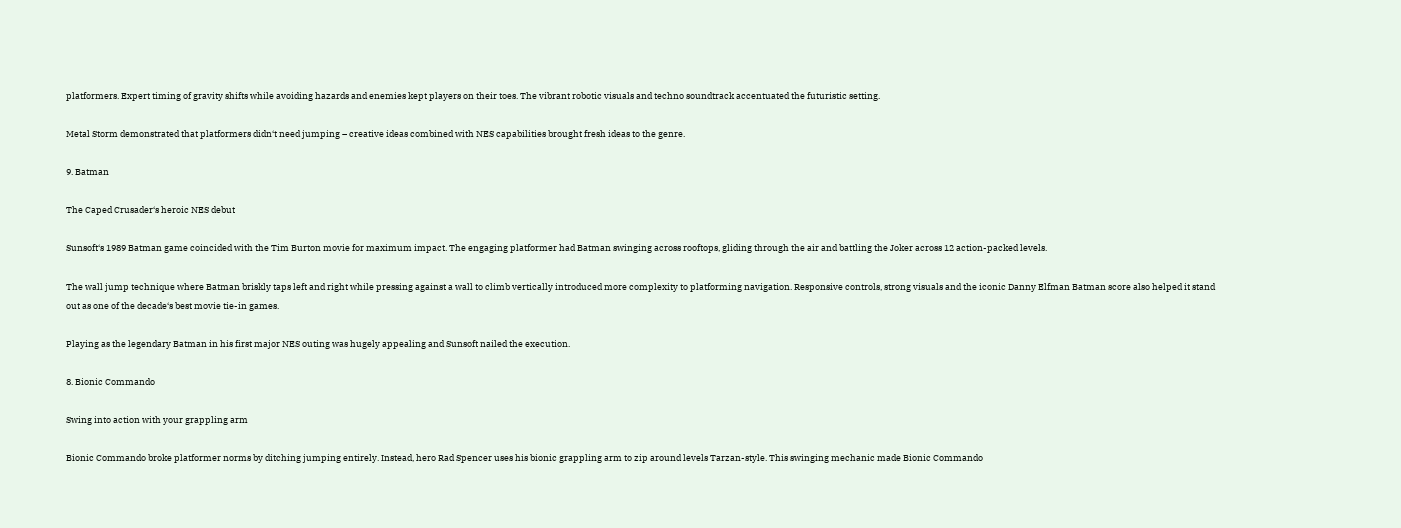platformers. Expert timing of gravity shifts while avoiding hazards and enemies kept players on their toes. The vibrant robotic visuals and techno soundtrack accentuated the futuristic setting.

Metal Storm demonstrated that platformers didn‘t need jumping – creative ideas combined with NES capabilities brought fresh ideas to the genre.

9. Batman

The Caped Crusader‘s heroic NES debut

Sunsoft‘s 1989 Batman game coincided with the Tim Burton movie for maximum impact. The engaging platformer had Batman swinging across rooftops, gliding through the air and battling the Joker across 12 action-packed levels.

The wall jump technique where Batman briskly taps left and right while pressing against a wall to climb vertically introduced more complexity to platforming navigation. Responsive controls, strong visuals and the iconic Danny Elfman Batman score also helped it stand out as one of the decade‘s best movie tie-in games.

Playing as the legendary Batman in his first major NES outing was hugely appealing and Sunsoft nailed the execution.

8. Bionic Commando

Swing into action with your grappling arm

Bionic Commando broke platformer norms by ditching jumping entirely. Instead, hero Rad Spencer uses his bionic grappling arm to zip around levels Tarzan-style. This swinging mechanic made Bionic Commando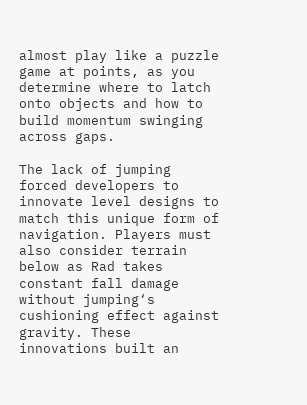almost play like a puzzle game at points, as you determine where to latch onto objects and how to build momentum swinging across gaps.

The lack of jumping forced developers to innovate level designs to match this unique form of navigation. Players must also consider terrain below as Rad takes constant fall damage without jumping‘s cushioning effect against gravity. These innovations built an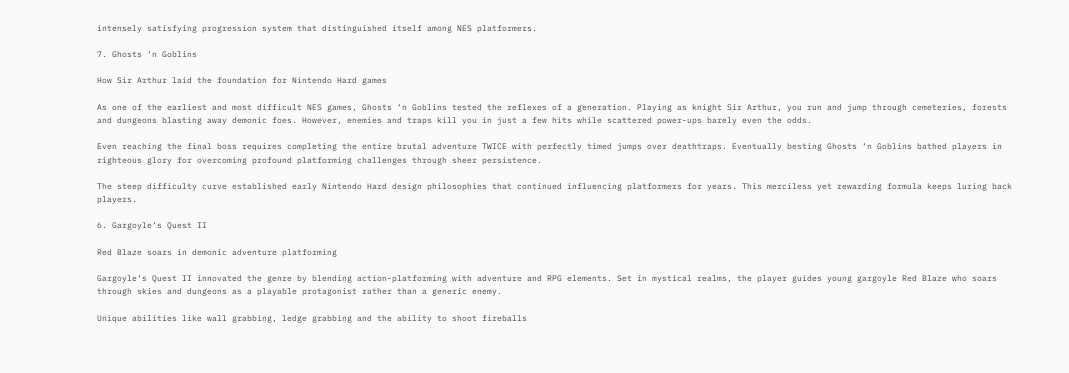intensely satisfying progression system that distinguished itself among NES platformers.

7. Ghosts ‘n Goblins

How Sir Arthur laid the foundation for Nintendo Hard games

As one of the earliest and most difficult NES games, Ghosts ‘n Goblins tested the reflexes of a generation. Playing as knight Sir Arthur, you run and jump through cemeteries, forests and dungeons blasting away demonic foes. However, enemies and traps kill you in just a few hits while scattered power-ups barely even the odds.

Even reaching the final boss requires completing the entire brutal adventure TWICE with perfectly timed jumps over deathtraps. Eventually besting Ghosts ‘n Goblins bathed players in righteous glory for overcoming profound platforming challenges through sheer persistence.

The steep difficulty curve established early Nintendo Hard design philosophies that continued influencing platformers for years. This merciless yet rewarding formula keeps luring back players.

6. Gargoyle‘s Quest II

Red Blaze soars in demonic adventure platforming

Gargoyle‘s Quest II innovated the genre by blending action-platforming with adventure and RPG elements. Set in mystical realms, the player guides young gargoyle Red Blaze who soars through skies and dungeons as a playable protagonist rather than a generic enemy.

Unique abilities like wall grabbing, ledge grabbing and the ability to shoot fireballs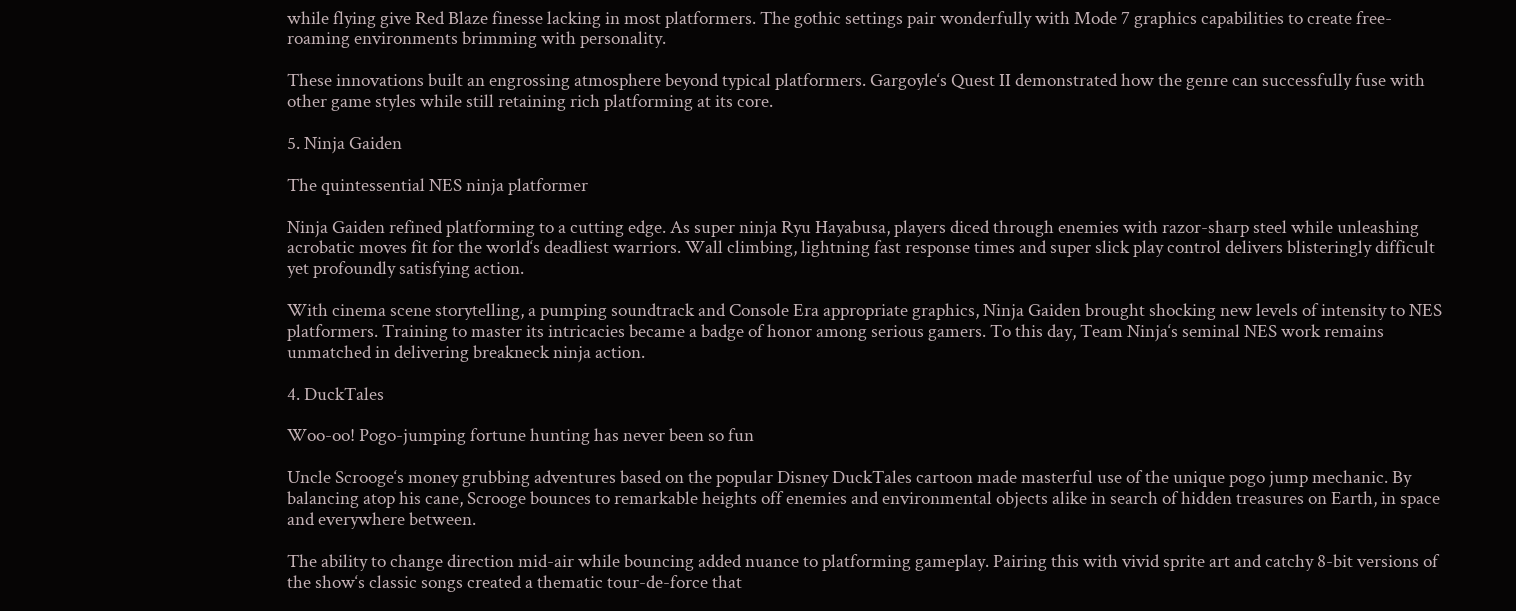while flying give Red Blaze finesse lacking in most platformers. The gothic settings pair wonderfully with Mode 7 graphics capabilities to create free-roaming environments brimming with personality.

These innovations built an engrossing atmosphere beyond typical platformers. Gargoyle‘s Quest II demonstrated how the genre can successfully fuse with other game styles while still retaining rich platforming at its core.

5. Ninja Gaiden

The quintessential NES ninja platformer

Ninja Gaiden refined platforming to a cutting edge. As super ninja Ryu Hayabusa, players diced through enemies with razor-sharp steel while unleashing acrobatic moves fit for the world‘s deadliest warriors. Wall climbing, lightning fast response times and super slick play control delivers blisteringly difficult yet profoundly satisfying action.

With cinema scene storytelling, a pumping soundtrack and Console Era appropriate graphics, Ninja Gaiden brought shocking new levels of intensity to NES platformers. Training to master its intricacies became a badge of honor among serious gamers. To this day, Team Ninja‘s seminal NES work remains unmatched in delivering breakneck ninja action.

4. DuckTales

Woo-oo! Pogo-jumping fortune hunting has never been so fun

Uncle Scrooge‘s money grubbing adventures based on the popular Disney DuckTales cartoon made masterful use of the unique pogo jump mechanic. By balancing atop his cane, Scrooge bounces to remarkable heights off enemies and environmental objects alike in search of hidden treasures on Earth, in space and everywhere between.

The ability to change direction mid-air while bouncing added nuance to platforming gameplay. Pairing this with vivid sprite art and catchy 8-bit versions of the show‘s classic songs created a thematic tour-de-force that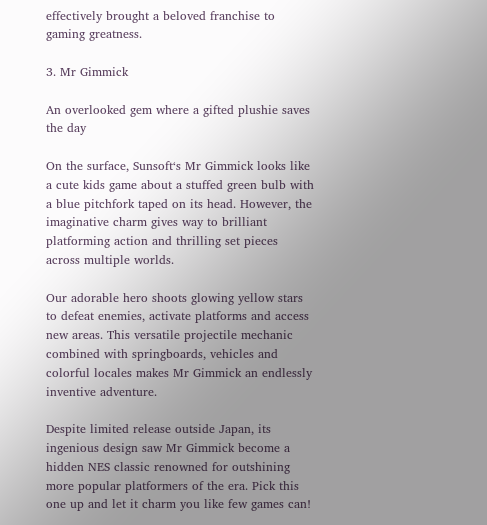effectively brought a beloved franchise to gaming greatness.

3. Mr Gimmick

An overlooked gem where a gifted plushie saves the day

On the surface, Sunsoft‘s Mr Gimmick looks like a cute kids game about a stuffed green bulb with a blue pitchfork taped on its head. However, the imaginative charm gives way to brilliant platforming action and thrilling set pieces across multiple worlds.

Our adorable hero shoots glowing yellow stars to defeat enemies, activate platforms and access new areas. This versatile projectile mechanic combined with springboards, vehicles and colorful locales makes Mr Gimmick an endlessly inventive adventure.

Despite limited release outside Japan, its ingenious design saw Mr Gimmick become a hidden NES classic renowned for outshining more popular platformers of the era. Pick this one up and let it charm you like few games can!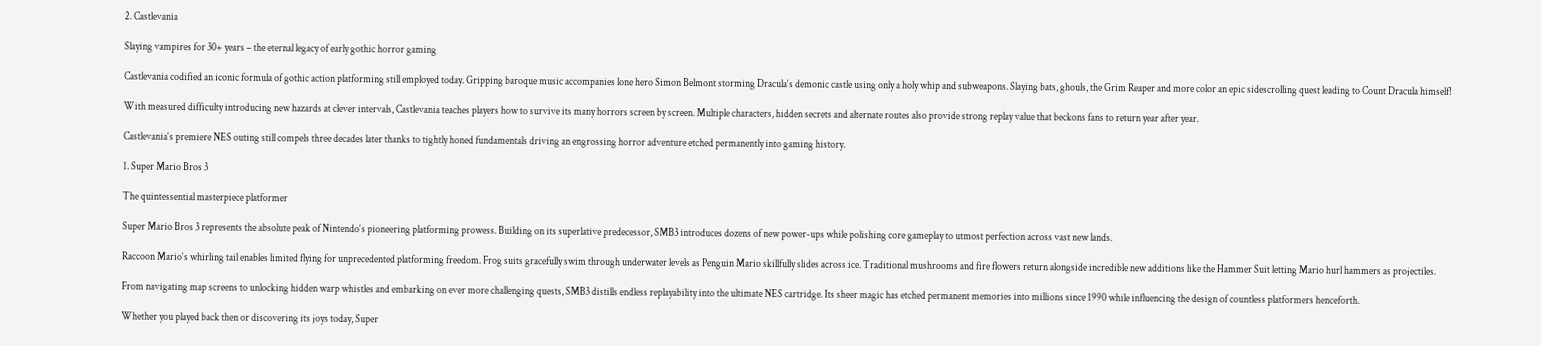2. Castlevania

Slaying vampires for 30+ years – the eternal legacy of early gothic horror gaming

Castlevania codified an iconic formula of gothic action platforming still employed today. Gripping baroque music accompanies lone hero Simon Belmont storming Dracula‘s demonic castle using only a holy whip and subweapons. Slaying bats, ghouls, the Grim Reaper and more color an epic sidescrolling quest leading to Count Dracula himself!

With measured difficulty introducing new hazards at clever intervals, Castlevania teaches players how to survive its many horrors screen by screen. Multiple characters, hidden secrets and alternate routes also provide strong replay value that beckons fans to return year after year.

Castlevania‘s premiere NES outing still compels three decades later thanks to tightly honed fundamentals driving an engrossing horror adventure etched permanently into gaming history.

1. Super Mario Bros 3

The quintessential masterpiece platformer

Super Mario Bros 3 represents the absolute peak of Nintendo‘s pioneering platforming prowess. Building on its superlative predecessor, SMB3 introduces dozens of new power-ups while polishing core gameplay to utmost perfection across vast new lands.

Raccoon Mario‘s whirling tail enables limited flying for unprecedented platforming freedom. Frog suits gracefully swim through underwater levels as Penguin Mario skillfully slides across ice. Traditional mushrooms and fire flowers return alongside incredible new additions like the Hammer Suit letting Mario hurl hammers as projectiles.

From navigating map screens to unlocking hidden warp whistles and embarking on ever more challenging quests, SMB3 distills endless replayability into the ultimate NES cartridge. Its sheer magic has etched permanent memories into millions since 1990 while influencing the design of countless platformers henceforth.

Whether you played back then or discovering its joys today, Super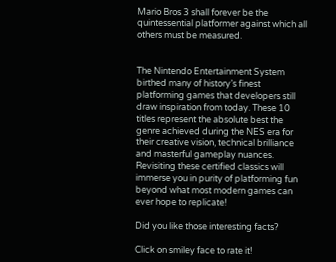Mario Bros 3 shall forever be the quintessential platformer against which all others must be measured.


The Nintendo Entertainment System birthed many of history’s finest platforming games that developers still draw inspiration from today. These 10 titles represent the absolute best the genre achieved during the NES era for their creative vision, technical brilliance and masterful gameplay nuances. Revisiting these certified classics will immerse you in purity of platforming fun beyond what most modern games can ever hope to replicate!

Did you like those interesting facts?

Click on smiley face to rate it!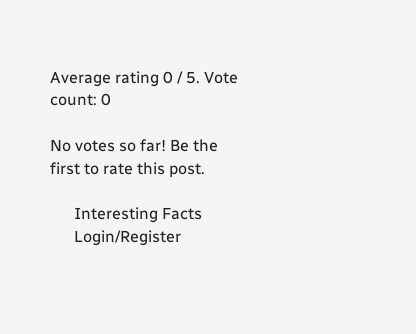Average rating 0 / 5. Vote count: 0

No votes so far! Be the first to rate this post.

      Interesting Facts
      Login/Register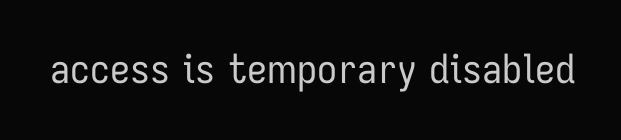access is temporary disabled